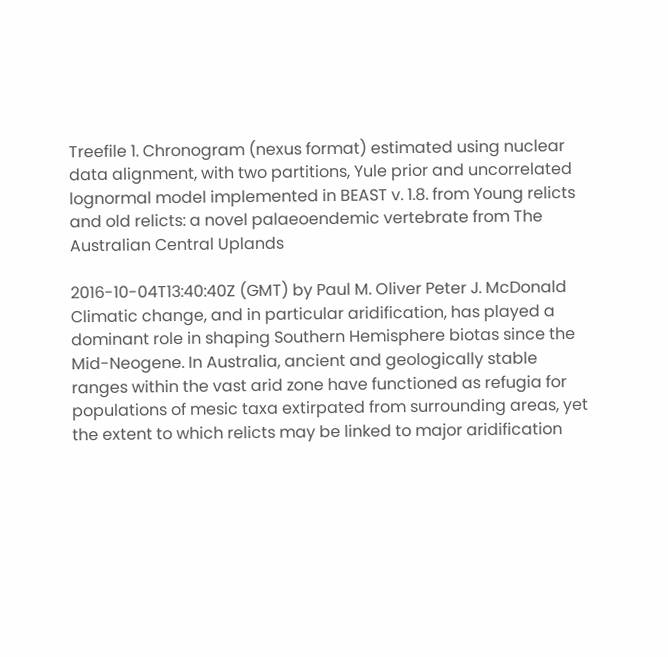Treefile 1. Chronogram (nexus format) estimated using nuclear data alignment, with two partitions, Yule prior and uncorrelated lognormal model implemented in BEAST v. 1.8. from Young relicts and old relicts: a novel palaeoendemic vertebrate from The Australian Central Uplands

2016-10-04T13:40:40Z (GMT) by Paul M. Oliver Peter J. McDonald
Climatic change, and in particular aridification, has played a dominant role in shaping Southern Hemisphere biotas since the Mid-Neogene. In Australia, ancient and geologically stable ranges within the vast arid zone have functioned as refugia for populations of mesic taxa extirpated from surrounding areas, yet the extent to which relicts may be linked to major aridification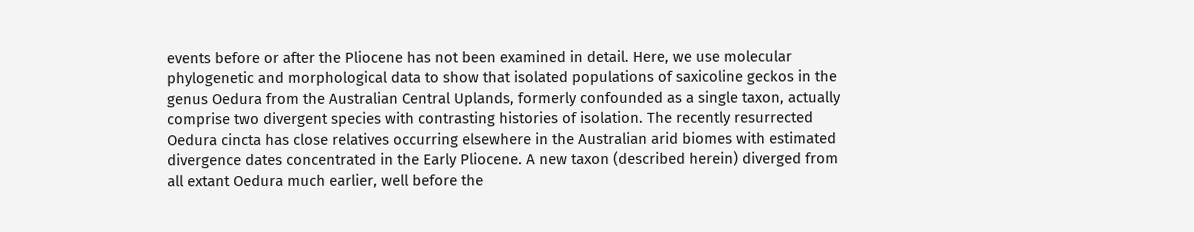events before or after the Pliocene has not been examined in detail. Here, we use molecular phylogenetic and morphological data to show that isolated populations of saxicoline geckos in the genus Oedura from the Australian Central Uplands, formerly confounded as a single taxon, actually comprise two divergent species with contrasting histories of isolation. The recently resurrected Oedura cincta has close relatives occurring elsewhere in the Australian arid biomes with estimated divergence dates concentrated in the Early Pliocene. A new taxon (described herein) diverged from all extant Oedura much earlier, well before the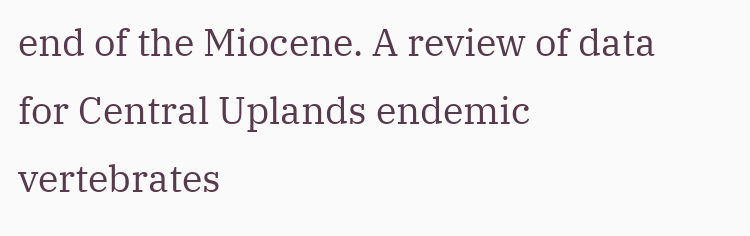end of the Miocene. A review of data for Central Uplands endemic vertebrates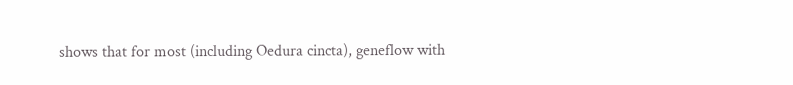shows that for most (including Oedura cincta), geneflow with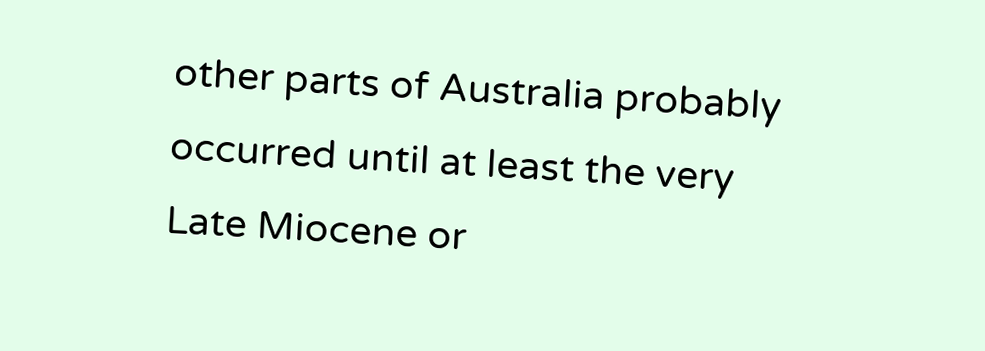other parts of Australia probably occurred until at least the very Late Miocene or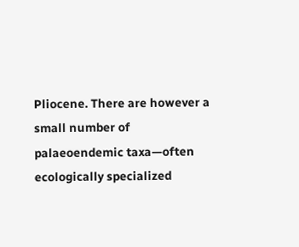Pliocene. There are however a small number of palaeoendemic taxa—often ecologically specialized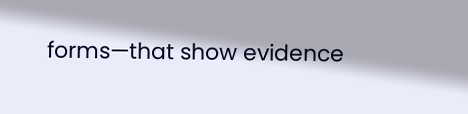forms—that show evidence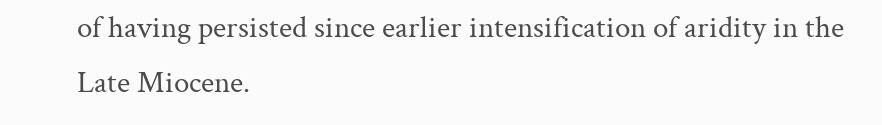of having persisted since earlier intensification of aridity in the Late Miocene.